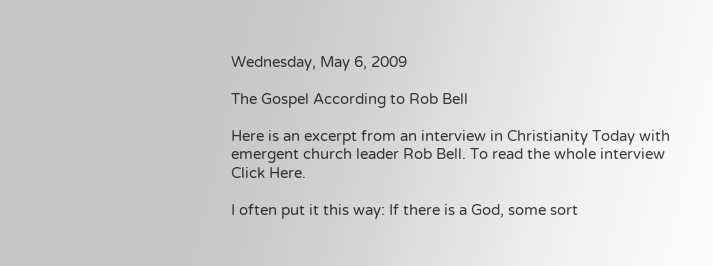Wednesday, May 6, 2009

The Gospel According to Rob Bell

Here is an excerpt from an interview in Christianity Today with emergent church leader Rob Bell. To read the whole interview Click Here.

I often put it this way: If there is a God, some sort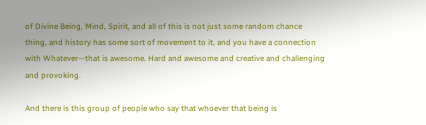of Divine Being, Mind, Spirit, and all of this is not just some random chance thing, and history has some sort of movement to it, and you have a connection with Whatever—that is awesome. Hard and awesome and creative and challenging and provoking.

And there is this group of people who say that whoever that being is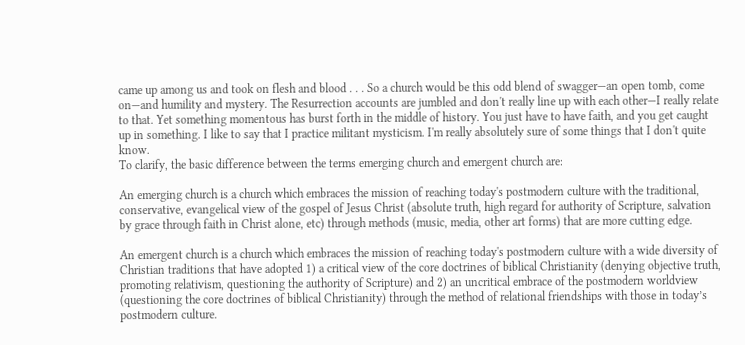came up among us and took on flesh and blood . . . So a church would be this odd blend of swagger—an open tomb, come on—and humility and mystery. The Resurrection accounts are jumbled and don't really line up with each other—I really relate to that. Yet something momentous has burst forth in the middle of history. You just have to have faith, and you get caught up in something. I like to say that I practice militant mysticism. I'm really absolutely sure of some things that I don't quite know.
To clarify, the basic difference between the terms emerging church and emergent church are:

An emerging church is a church which embraces the mission of reaching today's postmodern culture with the traditional, conservative, evangelical view of the gospel of Jesus Christ (absolute truth, high regard for authority of Scripture, salvation by grace through faith in Christ alone, etc) through methods (music, media, other art forms) that are more cutting edge.

An emergent church is a church which embraces the mission of reaching today's postmodern culture with a wide diversity of Christian traditions that have adopted 1) a critical view of the core doctrines of biblical Christianity (denying objective truth, promoting relativism, questioning the authority of Scripture) and 2) an uncritical embrace of the postmodern worldview (questioning the core doctrines of biblical Christianity) through the method of relational friendships with those in today’s postmodern culture.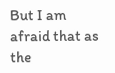But I am afraid that as the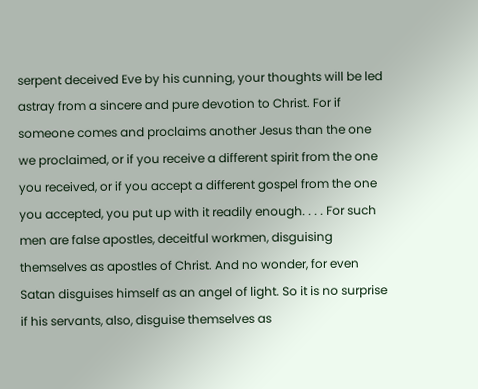serpent deceived Eve by his cunning, your thoughts will be led astray from a sincere and pure devotion to Christ. For if someone comes and proclaims another Jesus than the one we proclaimed, or if you receive a different spirit from the one you received, or if you accept a different gospel from the one you accepted, you put up with it readily enough. . . . For such men are false apostles, deceitful workmen, disguising themselves as apostles of Christ. And no wonder, for even Satan disguises himself as an angel of light. So it is no surprise if his servants, also, disguise themselves as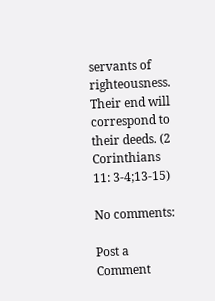servants of righteousness. Their end will correspond to their deeds. (2 Corinthians 11: 3-4;13-15)

No comments:

Post a Comment